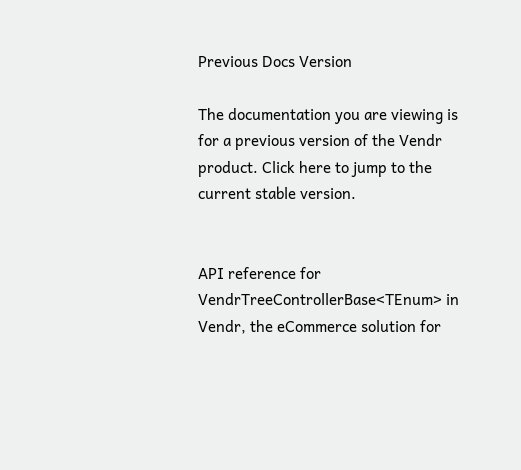Previous Docs Version

The documentation you are viewing is for a previous version of the Vendr product. Click here to jump to the current stable version.


API reference for VendrTreeControllerBase<TEnum> in Vendr, the eCommerce solution for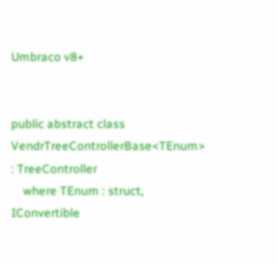Umbraco v8+


public abstract class VendrTreeControllerBase<TEnum> : TreeController
    where TEnum : struct, IConvertible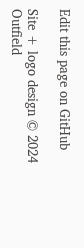Edit this page on GitHub

Site + logo design © 2024 Outfield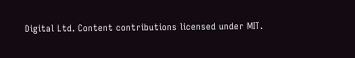Digital Ltd. Content contributions licensed under MIT.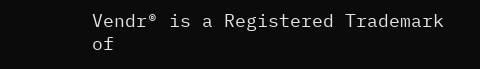Vendr® is a Registered Trademark of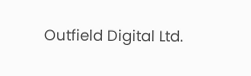Outfield Digital Ltd.